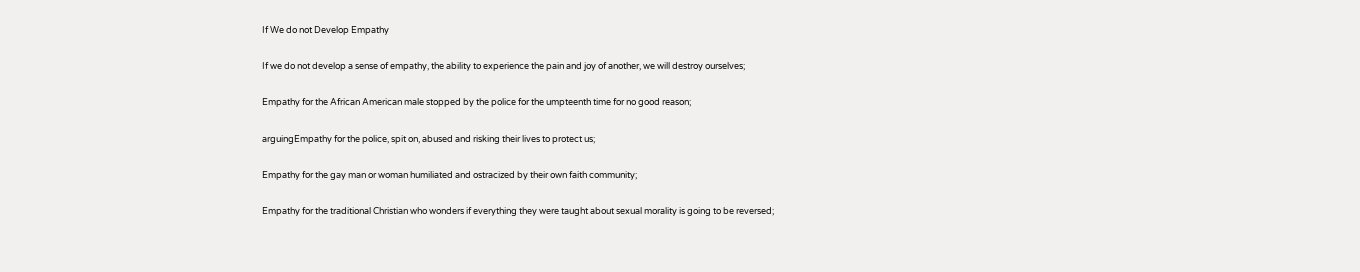If We do not Develop Empathy

If we do not develop a sense of empathy, the ability to experience the pain and joy of another, we will destroy ourselves;

Empathy for the African American male stopped by the police for the umpteenth time for no good reason;

arguingEmpathy for the police, spit on, abused and risking their lives to protect us;

Empathy for the gay man or woman humiliated and ostracized by their own faith community;

Empathy for the traditional Christian who wonders if everything they were taught about sexual morality is going to be reversed;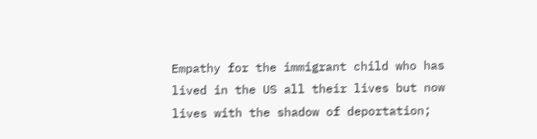Empathy for the immigrant child who has lived in the US all their lives but now lives with the shadow of deportation;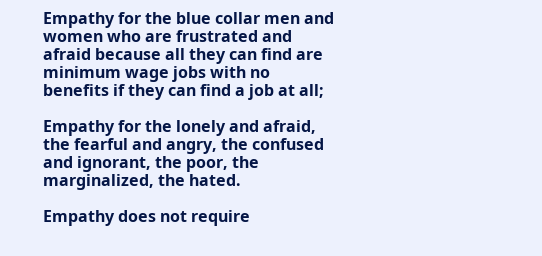Empathy for the blue collar men and women who are frustrated and afraid because all they can find are minimum wage jobs with no benefits if they can find a job at all;

Empathy for the lonely and afraid, the fearful and angry, the confused and ignorant, the poor, the marginalized, the hated.

Empathy does not require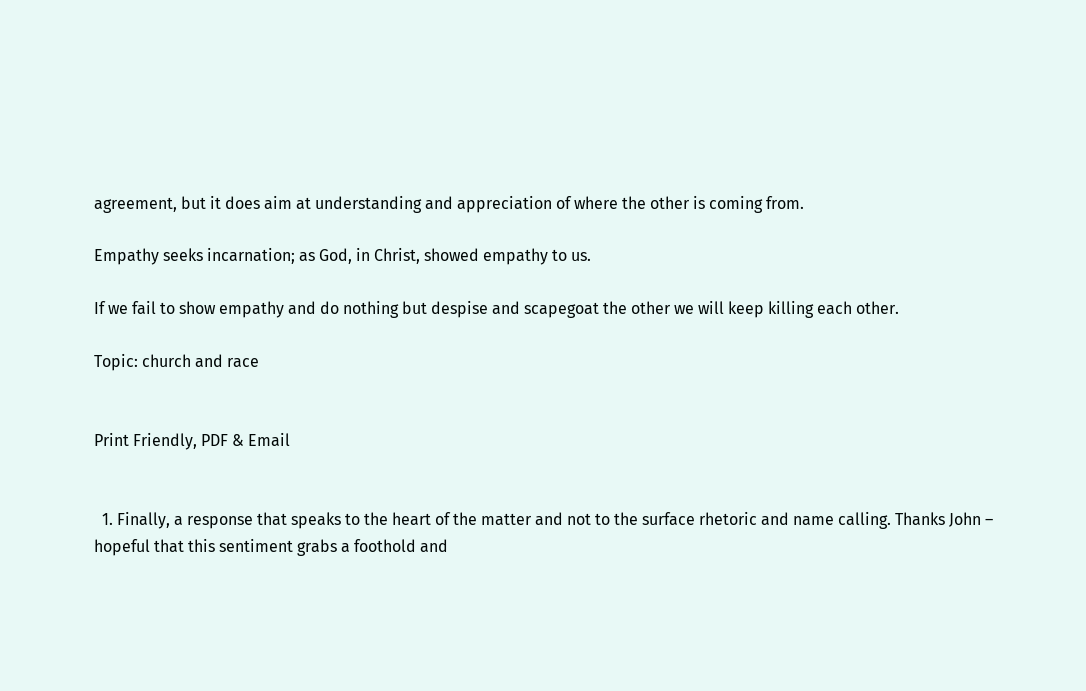agreement, but it does aim at understanding and appreciation of where the other is coming from.

Empathy seeks incarnation; as God, in Christ, showed empathy to us.

If we fail to show empathy and do nothing but despise and scapegoat the other we will keep killing each other.

Topic: church and race


Print Friendly, PDF & Email


  1. Finally, a response that speaks to the heart of the matter and not to the surface rhetoric and name calling. Thanks John – hopeful that this sentiment grabs a foothold and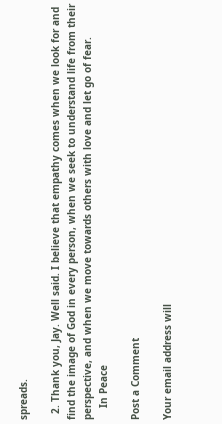spreads.

  2. Thank you, Jay. Well said. I believe that empathy comes when we look for and find the image of God in every person, when we seek to understand life from their perspective, and when we move towards others with love and let go of fear.
    In Peace

Post a Comment

Your email address will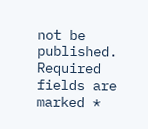not be published. Required fields are marked *